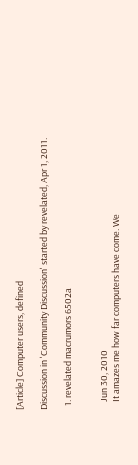[Article] Computer users, defined

Discussion in 'Community Discussion' started by revelated, Apr 1, 2011.

  1. revelated macrumors 6502a


    Jun 30, 2010
    It amazes me how far computers have come. We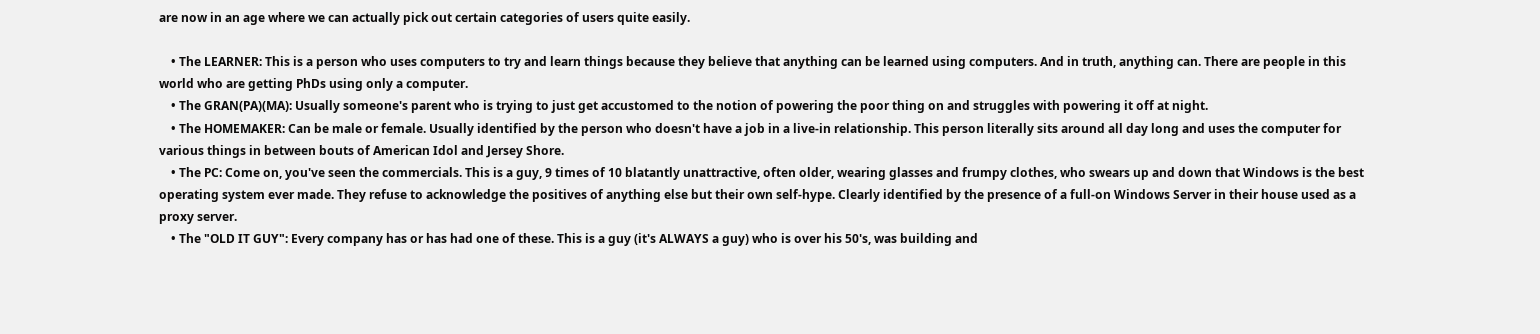are now in an age where we can actually pick out certain categories of users quite easily.

    • The LEARNER: This is a person who uses computers to try and learn things because they believe that anything can be learned using computers. And in truth, anything can. There are people in this world who are getting PhDs using only a computer.
    • The GRAN(PA)(MA): Usually someone's parent who is trying to just get accustomed to the notion of powering the poor thing on and struggles with powering it off at night.
    • The HOMEMAKER: Can be male or female. Usually identified by the person who doesn't have a job in a live-in relationship. This person literally sits around all day long and uses the computer for various things in between bouts of American Idol and Jersey Shore.
    • The PC: Come on, you've seen the commercials. This is a guy, 9 times of 10 blatantly unattractive, often older, wearing glasses and frumpy clothes, who swears up and down that Windows is the best operating system ever made. They refuse to acknowledge the positives of anything else but their own self-hype. Clearly identified by the presence of a full-on Windows Server in their house used as a proxy server.
    • The "OLD IT GUY": Every company has or has had one of these. This is a guy (it's ALWAYS a guy) who is over his 50's, was building and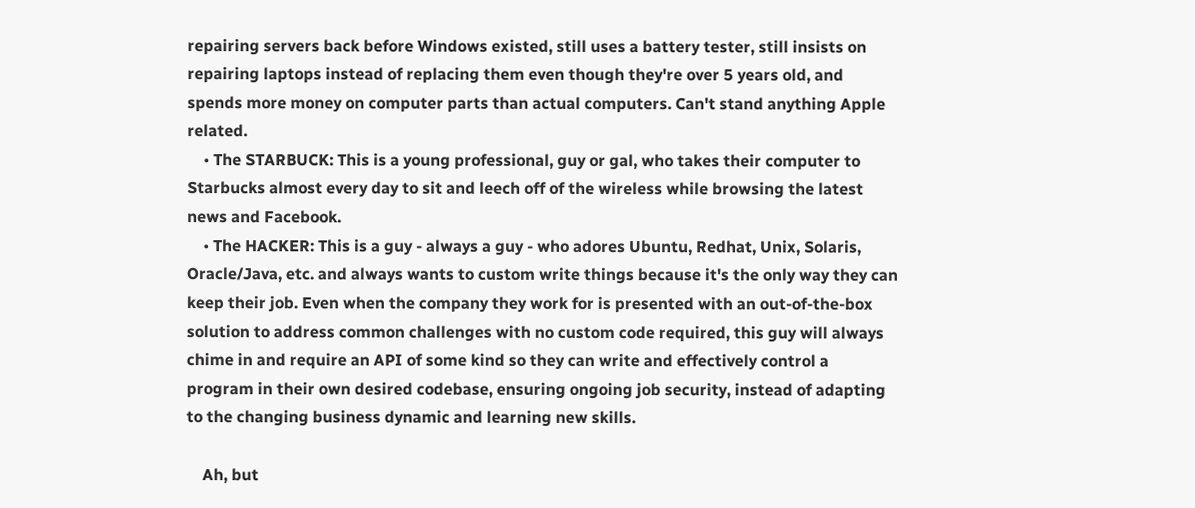repairing servers back before Windows existed, still uses a battery tester, still insists on repairing laptops instead of replacing them even though they're over 5 years old, and spends more money on computer parts than actual computers. Can't stand anything Apple related.
    • The STARBUCK: This is a young professional, guy or gal, who takes their computer to Starbucks almost every day to sit and leech off of the wireless while browsing the latest news and Facebook.
    • The HACKER: This is a guy - always a guy - who adores Ubuntu, Redhat, Unix, Solaris, Oracle/Java, etc. and always wants to custom write things because it's the only way they can keep their job. Even when the company they work for is presented with an out-of-the-box solution to address common challenges with no custom code required, this guy will always chime in and require an API of some kind so they can write and effectively control a program in their own desired codebase, ensuring ongoing job security, instead of adapting to the changing business dynamic and learning new skills.

    Ah, but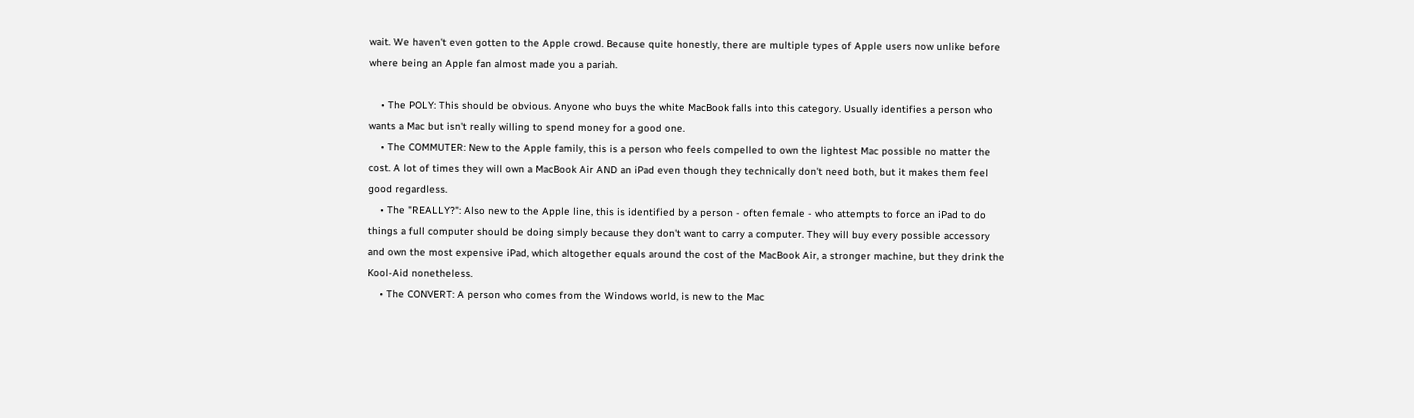wait. We haven't even gotten to the Apple crowd. Because quite honestly, there are multiple types of Apple users now unlike before where being an Apple fan almost made you a pariah.

    • The POLY: This should be obvious. Anyone who buys the white MacBook falls into this category. Usually identifies a person who wants a Mac but isn't really willing to spend money for a good one.
    • The COMMUTER: New to the Apple family, this is a person who feels compelled to own the lightest Mac possible no matter the cost. A lot of times they will own a MacBook Air AND an iPad even though they technically don't need both, but it makes them feel good regardless.
    • The "REALLY?": Also new to the Apple line, this is identified by a person - often female - who attempts to force an iPad to do things a full computer should be doing simply because they don't want to carry a computer. They will buy every possible accessory and own the most expensive iPad, which altogether equals around the cost of the MacBook Air, a stronger machine, but they drink the Kool-Aid nonetheless.
    • The CONVERT: A person who comes from the Windows world, is new to the Mac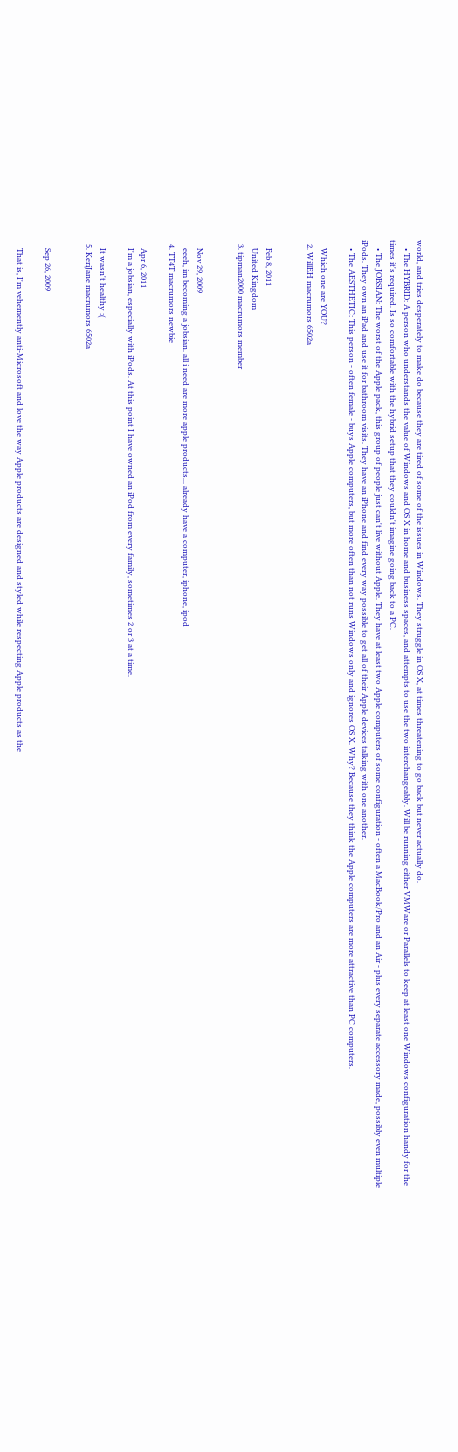world, and tries desperately to make do because they are tired of some of the issues in Windows. They struggle in OS X, at times threatening to go back but never actually do.
    • The HYBRID: A person who understands the value of Windows and OS X in home and business spaces, and attempts to use the two interchangeably. Will be running either VMWare or Parallels to keep at least one Windows configuration handy for the times it's required. Is so comfortable with the hybrid setup that they couldn't imagine going back to a PC.
    • The JOBSIAN: The worst of the Apple pack, this group of people just can't live without Apple. They have at least two Apple computers of some configuration - often a MacBook/Pro and an Air - plus every separate accessory made, possibly even multiple iPods. They own an iPad and use it for bathroom visits. They have an iPhone and find every way possible to get all of their Apple devices talking with one another.
    • The AESTHETIC: This person - often female - buys Apple computers, but more often than not runs Windows only and ignores OS X. Why? Because they think the Apple computers are more attractive than PC computers.

    Which one are YOU?
  2. WillEH macrumors 6502a


    Feb 8, 2011
    United Kingdom
  3. tipman2000 macrumors member


    Nov 29, 2009
    eeeh, im becoming a jobsian. all i need are more apple products... already have a computer, iphone, ipod
  4. TT4T macrumors newbie

    Apr 6, 2011
    I'm a jobsian, especially with iPods. At this point I have owned an iPod from every family, sometimes 2 or 3 at a time.

    It wasn't healthy :(
  5. KeriJane macrumors 6502a


    Sep 26, 2009

    That is, I'm vehemently anti-Microsoft and love the way Apple products are designed and styled while respecting Apple products as the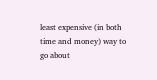least expensive (in both time and money) way to go about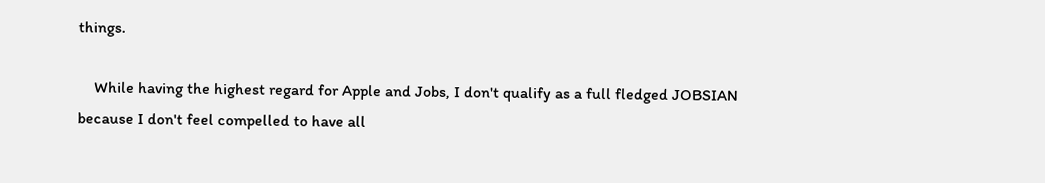things.

    While having the highest regard for Apple and Jobs, I don't qualify as a full fledged JOBSIAN because I don't feel compelled to have all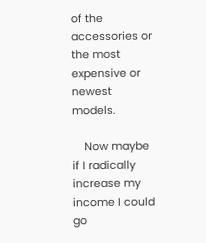of the accessories or the most expensive or newest models.

    Now maybe if I radically increase my income I could go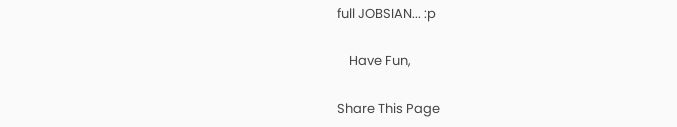full JOBSIAN... :p

    Have Fun,

Share This Page